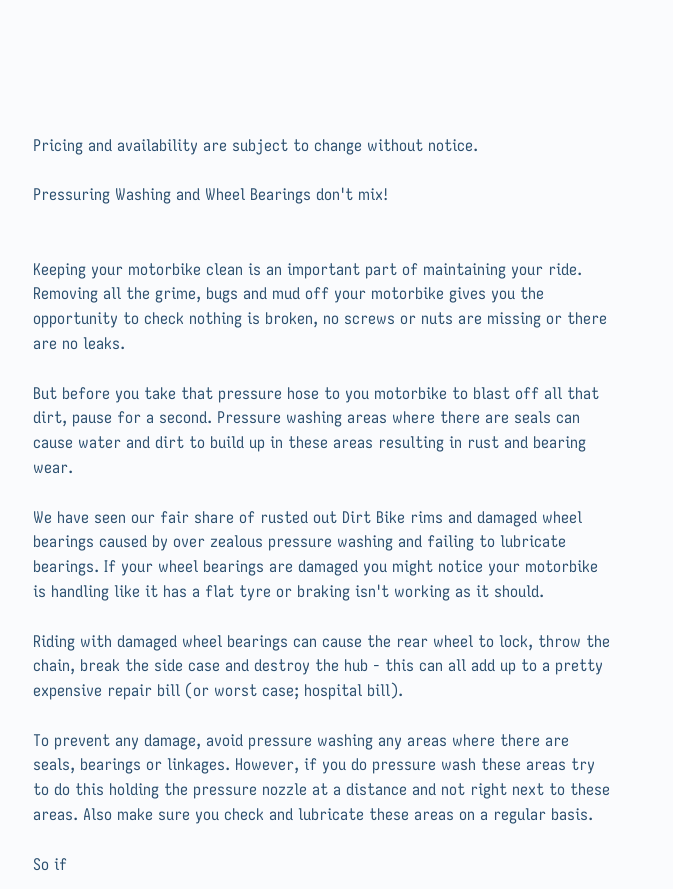Pricing and availability are subject to change without notice.

Pressuring Washing and Wheel Bearings don't mix!


Keeping your motorbike clean is an important part of maintaining your ride. Removing all the grime, bugs and mud off your motorbike gives you the opportunity to check nothing is broken, no screws or nuts are missing or there are no leaks.

But before you take that pressure hose to you motorbike to blast off all that dirt, pause for a second. Pressure washing areas where there are seals can cause water and dirt to build up in these areas resulting in rust and bearing wear.

We have seen our fair share of rusted out Dirt Bike rims and damaged wheel bearings caused by over zealous pressure washing and failing to lubricate bearings. If your wheel bearings are damaged you might notice your motorbike is handling like it has a flat tyre or braking isn't working as it should.

Riding with damaged wheel bearings can cause the rear wheel to lock, throw the chain, break the side case and destroy the hub - this can all add up to a pretty expensive repair bill (or worst case; hospital bill).

To prevent any damage, avoid pressure washing any areas where there are seals, bearings or linkages. However, if you do pressure wash these areas try to do this holding the pressure nozzle at a distance and not right next to these areas. Also make sure you check and lubricate these areas on a regular basis.

So if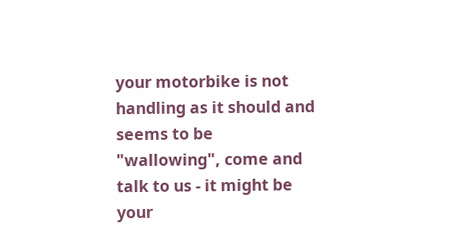your motorbike is not handling as it should and seems to be "wallowing", come and talk to us - it might be your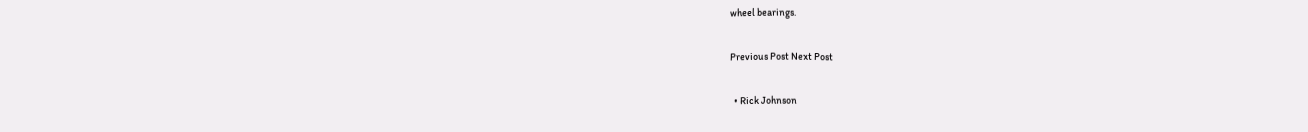wheel bearings.

Previous Post Next Post

  • Rick Johnson